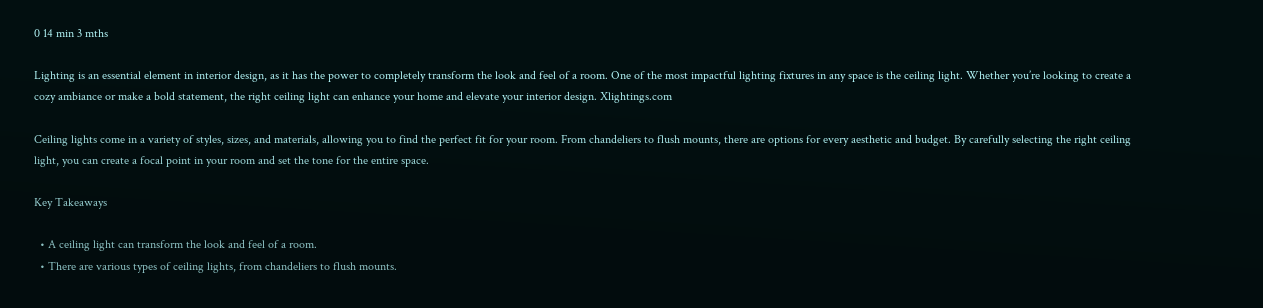0 14 min 3 mths

Lighting is an essential element in interior design, as it has the power to completely transform the look and feel of a room. One of the most impactful lighting fixtures in any space is the ceiling light. Whether you’re looking to create a cozy ambiance or make a bold statement, the right ceiling light can enhance your home and elevate your interior design. Xlightings.com

Ceiling lights come in a variety of styles, sizes, and materials, allowing you to find the perfect fit for your room. From chandeliers to flush mounts, there are options for every aesthetic and budget. By carefully selecting the right ceiling light, you can create a focal point in your room and set the tone for the entire space.

Key Takeaways

  • A ceiling light can transform the look and feel of a room.
  • There are various types of ceiling lights, from chandeliers to flush mounts.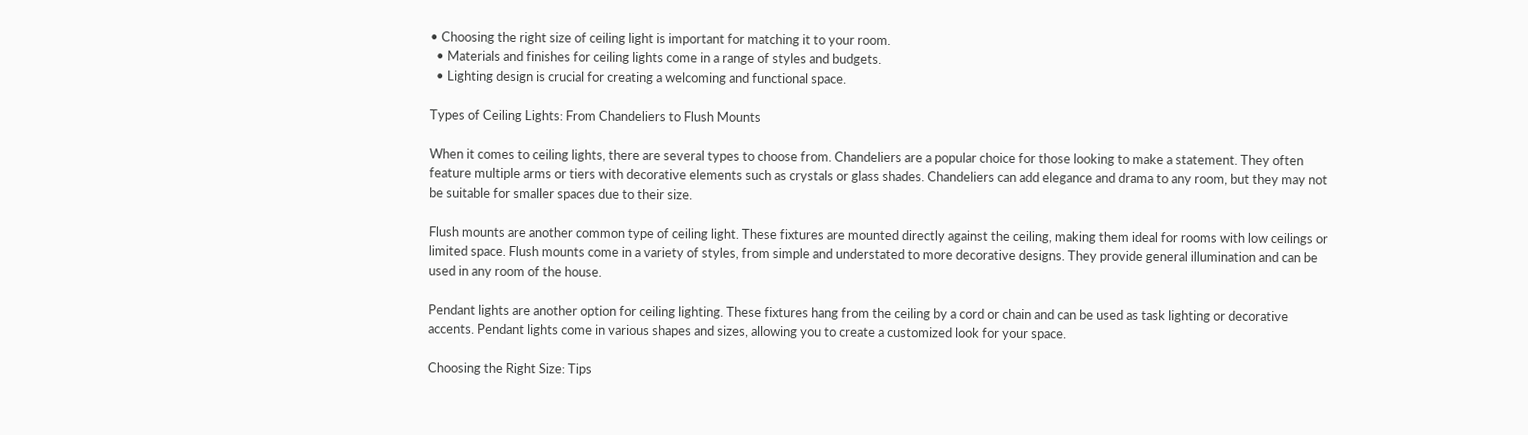• Choosing the right size of ceiling light is important for matching it to your room.
  • Materials and finishes for ceiling lights come in a range of styles and budgets.
  • Lighting design is crucial for creating a welcoming and functional space.

Types of Ceiling Lights: From Chandeliers to Flush Mounts

When it comes to ceiling lights, there are several types to choose from. Chandeliers are a popular choice for those looking to make a statement. They often feature multiple arms or tiers with decorative elements such as crystals or glass shades. Chandeliers can add elegance and drama to any room, but they may not be suitable for smaller spaces due to their size.

Flush mounts are another common type of ceiling light. These fixtures are mounted directly against the ceiling, making them ideal for rooms with low ceilings or limited space. Flush mounts come in a variety of styles, from simple and understated to more decorative designs. They provide general illumination and can be used in any room of the house.

Pendant lights are another option for ceiling lighting. These fixtures hang from the ceiling by a cord or chain and can be used as task lighting or decorative accents. Pendant lights come in various shapes and sizes, allowing you to create a customized look for your space.

Choosing the Right Size: Tips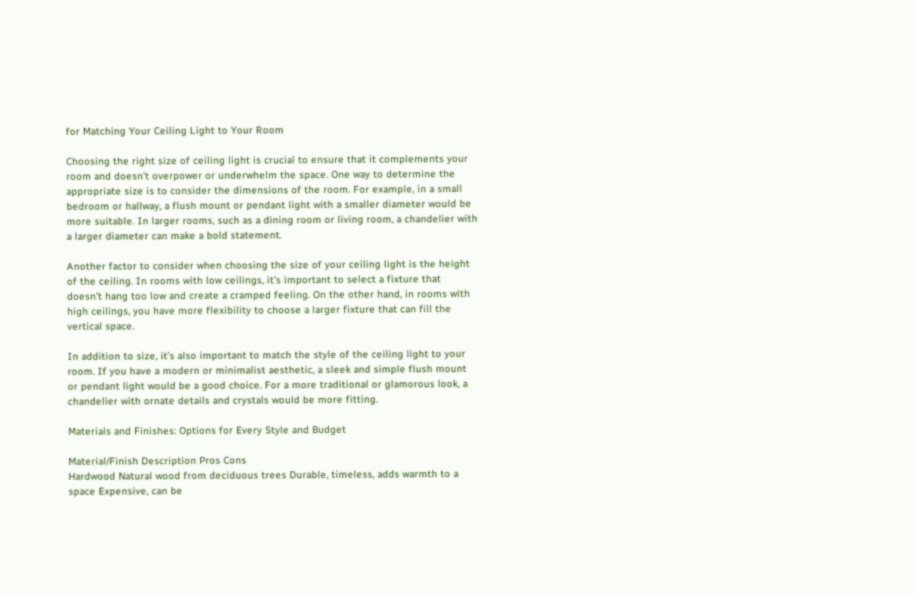for Matching Your Ceiling Light to Your Room

Choosing the right size of ceiling light is crucial to ensure that it complements your room and doesn’t overpower or underwhelm the space. One way to determine the appropriate size is to consider the dimensions of the room. For example, in a small bedroom or hallway, a flush mount or pendant light with a smaller diameter would be more suitable. In larger rooms, such as a dining room or living room, a chandelier with a larger diameter can make a bold statement.

Another factor to consider when choosing the size of your ceiling light is the height of the ceiling. In rooms with low ceilings, it’s important to select a fixture that doesn’t hang too low and create a cramped feeling. On the other hand, in rooms with high ceilings, you have more flexibility to choose a larger fixture that can fill the vertical space.

In addition to size, it’s also important to match the style of the ceiling light to your room. If you have a modern or minimalist aesthetic, a sleek and simple flush mount or pendant light would be a good choice. For a more traditional or glamorous look, a chandelier with ornate details and crystals would be more fitting.

Materials and Finishes: Options for Every Style and Budget

Material/Finish Description Pros Cons
Hardwood Natural wood from deciduous trees Durable, timeless, adds warmth to a space Expensive, can be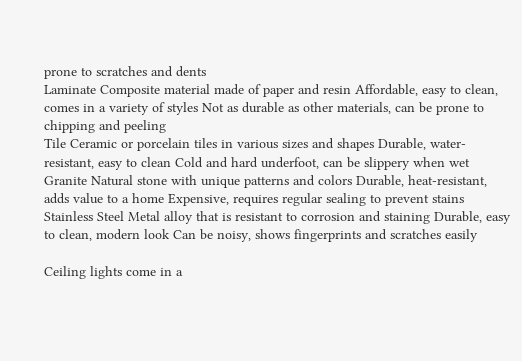prone to scratches and dents
Laminate Composite material made of paper and resin Affordable, easy to clean, comes in a variety of styles Not as durable as other materials, can be prone to chipping and peeling
Tile Ceramic or porcelain tiles in various sizes and shapes Durable, water-resistant, easy to clean Cold and hard underfoot, can be slippery when wet
Granite Natural stone with unique patterns and colors Durable, heat-resistant, adds value to a home Expensive, requires regular sealing to prevent stains
Stainless Steel Metal alloy that is resistant to corrosion and staining Durable, easy to clean, modern look Can be noisy, shows fingerprints and scratches easily

Ceiling lights come in a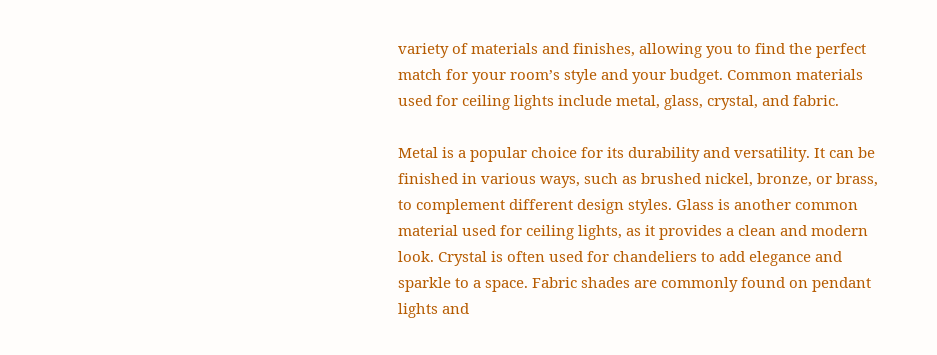variety of materials and finishes, allowing you to find the perfect match for your room’s style and your budget. Common materials used for ceiling lights include metal, glass, crystal, and fabric.

Metal is a popular choice for its durability and versatility. It can be finished in various ways, such as brushed nickel, bronze, or brass, to complement different design styles. Glass is another common material used for ceiling lights, as it provides a clean and modern look. Crystal is often used for chandeliers to add elegance and sparkle to a space. Fabric shades are commonly found on pendant lights and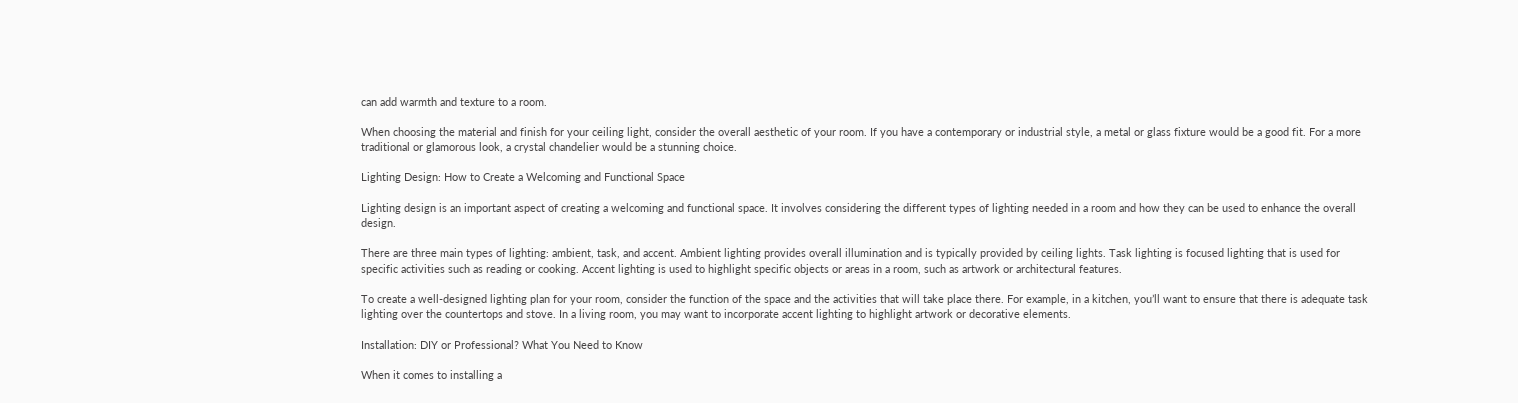can add warmth and texture to a room.

When choosing the material and finish for your ceiling light, consider the overall aesthetic of your room. If you have a contemporary or industrial style, a metal or glass fixture would be a good fit. For a more traditional or glamorous look, a crystal chandelier would be a stunning choice.

Lighting Design: How to Create a Welcoming and Functional Space

Lighting design is an important aspect of creating a welcoming and functional space. It involves considering the different types of lighting needed in a room and how they can be used to enhance the overall design.

There are three main types of lighting: ambient, task, and accent. Ambient lighting provides overall illumination and is typically provided by ceiling lights. Task lighting is focused lighting that is used for specific activities such as reading or cooking. Accent lighting is used to highlight specific objects or areas in a room, such as artwork or architectural features.

To create a well-designed lighting plan for your room, consider the function of the space and the activities that will take place there. For example, in a kitchen, you’ll want to ensure that there is adequate task lighting over the countertops and stove. In a living room, you may want to incorporate accent lighting to highlight artwork or decorative elements.

Installation: DIY or Professional? What You Need to Know

When it comes to installing a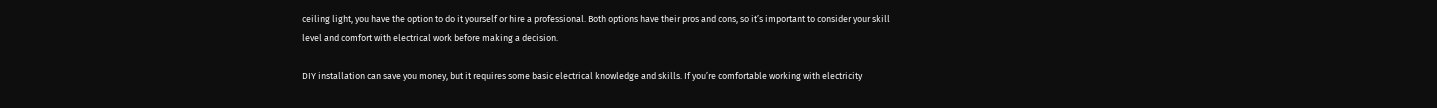ceiling light, you have the option to do it yourself or hire a professional. Both options have their pros and cons, so it’s important to consider your skill level and comfort with electrical work before making a decision.

DIY installation can save you money, but it requires some basic electrical knowledge and skills. If you’re comfortable working with electricity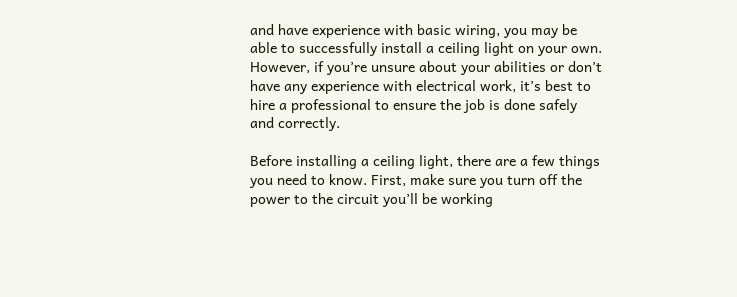and have experience with basic wiring, you may be able to successfully install a ceiling light on your own. However, if you’re unsure about your abilities or don’t have any experience with electrical work, it’s best to hire a professional to ensure the job is done safely and correctly.

Before installing a ceiling light, there are a few things you need to know. First, make sure you turn off the power to the circuit you’ll be working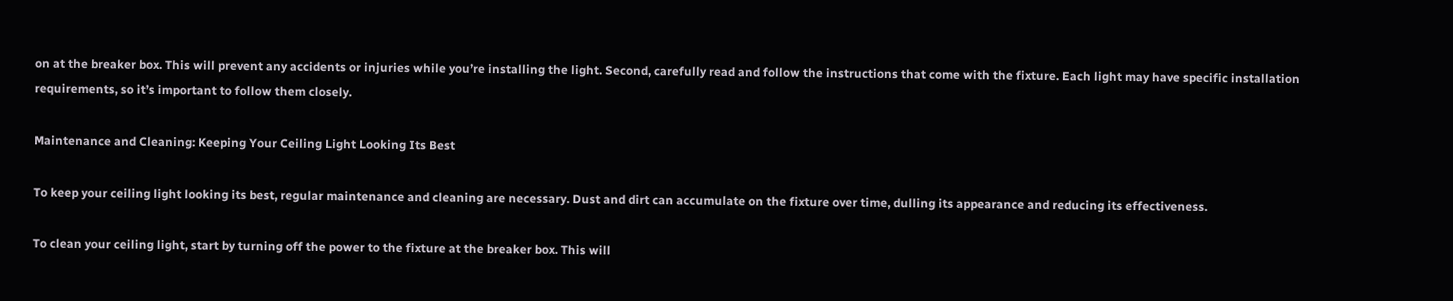on at the breaker box. This will prevent any accidents or injuries while you’re installing the light. Second, carefully read and follow the instructions that come with the fixture. Each light may have specific installation requirements, so it’s important to follow them closely.

Maintenance and Cleaning: Keeping Your Ceiling Light Looking Its Best

To keep your ceiling light looking its best, regular maintenance and cleaning are necessary. Dust and dirt can accumulate on the fixture over time, dulling its appearance and reducing its effectiveness.

To clean your ceiling light, start by turning off the power to the fixture at the breaker box. This will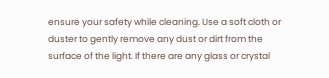ensure your safety while cleaning. Use a soft cloth or duster to gently remove any dust or dirt from the surface of the light. If there are any glass or crystal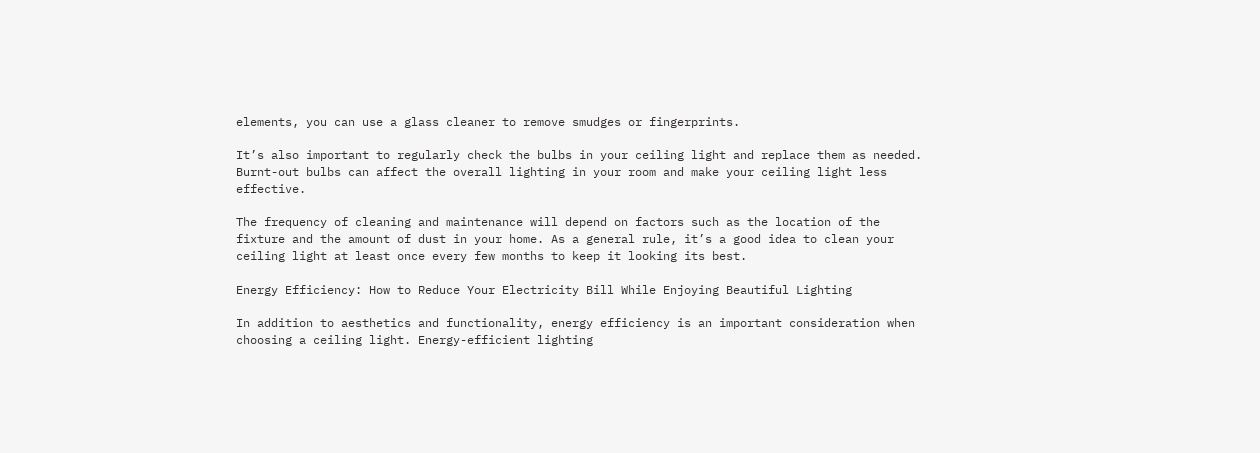elements, you can use a glass cleaner to remove smudges or fingerprints.

It’s also important to regularly check the bulbs in your ceiling light and replace them as needed. Burnt-out bulbs can affect the overall lighting in your room and make your ceiling light less effective.

The frequency of cleaning and maintenance will depend on factors such as the location of the fixture and the amount of dust in your home. As a general rule, it’s a good idea to clean your ceiling light at least once every few months to keep it looking its best.

Energy Efficiency: How to Reduce Your Electricity Bill While Enjoying Beautiful Lighting

In addition to aesthetics and functionality, energy efficiency is an important consideration when choosing a ceiling light. Energy-efficient lighting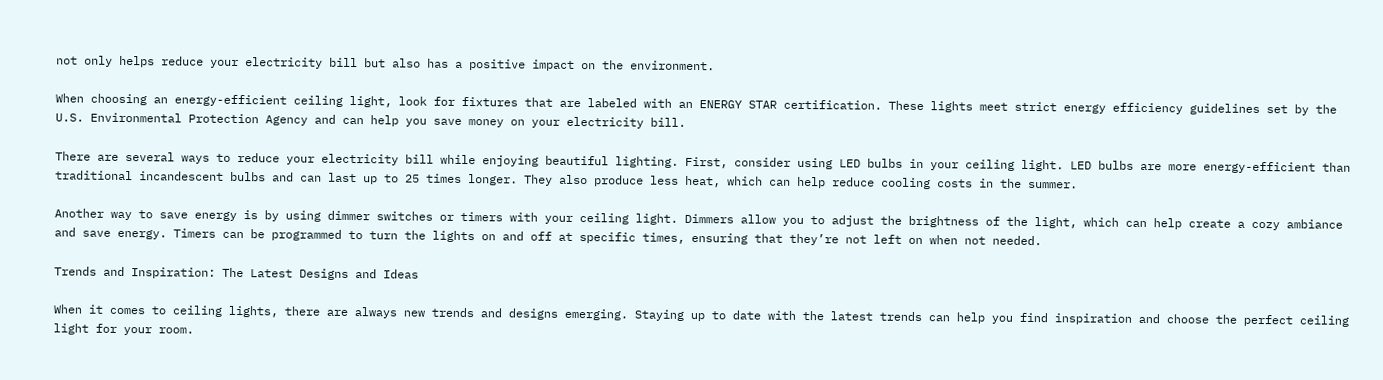not only helps reduce your electricity bill but also has a positive impact on the environment.

When choosing an energy-efficient ceiling light, look for fixtures that are labeled with an ENERGY STAR certification. These lights meet strict energy efficiency guidelines set by the U.S. Environmental Protection Agency and can help you save money on your electricity bill.

There are several ways to reduce your electricity bill while enjoying beautiful lighting. First, consider using LED bulbs in your ceiling light. LED bulbs are more energy-efficient than traditional incandescent bulbs and can last up to 25 times longer. They also produce less heat, which can help reduce cooling costs in the summer.

Another way to save energy is by using dimmer switches or timers with your ceiling light. Dimmers allow you to adjust the brightness of the light, which can help create a cozy ambiance and save energy. Timers can be programmed to turn the lights on and off at specific times, ensuring that they’re not left on when not needed.

Trends and Inspiration: The Latest Designs and Ideas

When it comes to ceiling lights, there are always new trends and designs emerging. Staying up to date with the latest trends can help you find inspiration and choose the perfect ceiling light for your room.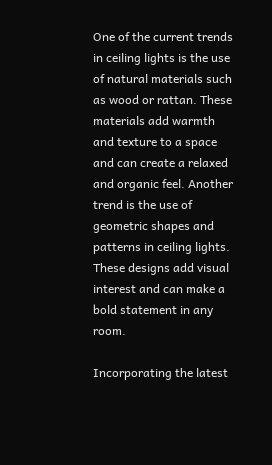One of the current trends in ceiling lights is the use of natural materials such as wood or rattan. These materials add warmth and texture to a space and can create a relaxed and organic feel. Another trend is the use of geometric shapes and patterns in ceiling lights. These designs add visual interest and can make a bold statement in any room.

Incorporating the latest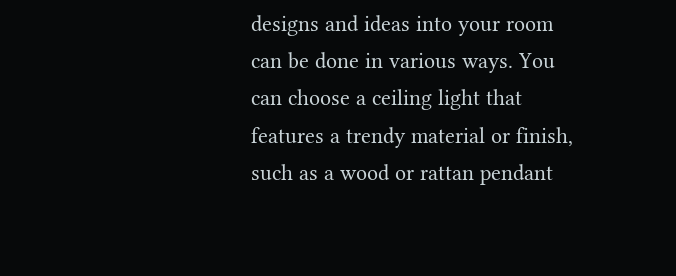designs and ideas into your room can be done in various ways. You can choose a ceiling light that features a trendy material or finish, such as a wood or rattan pendant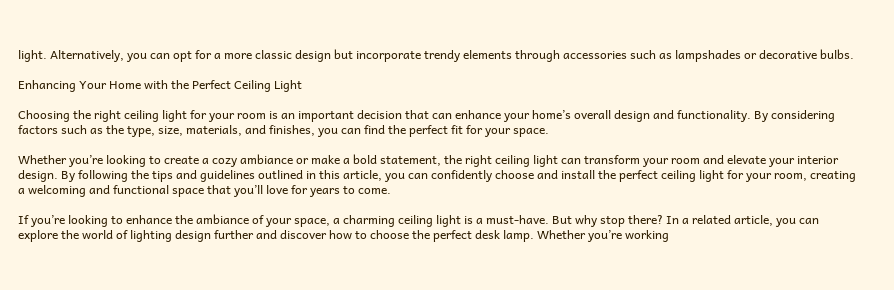light. Alternatively, you can opt for a more classic design but incorporate trendy elements through accessories such as lampshades or decorative bulbs.

Enhancing Your Home with the Perfect Ceiling Light

Choosing the right ceiling light for your room is an important decision that can enhance your home’s overall design and functionality. By considering factors such as the type, size, materials, and finishes, you can find the perfect fit for your space.

Whether you’re looking to create a cozy ambiance or make a bold statement, the right ceiling light can transform your room and elevate your interior design. By following the tips and guidelines outlined in this article, you can confidently choose and install the perfect ceiling light for your room, creating a welcoming and functional space that you’ll love for years to come.

If you’re looking to enhance the ambiance of your space, a charming ceiling light is a must-have. But why stop there? In a related article, you can explore the world of lighting design further and discover how to choose the perfect desk lamp. Whether you’re working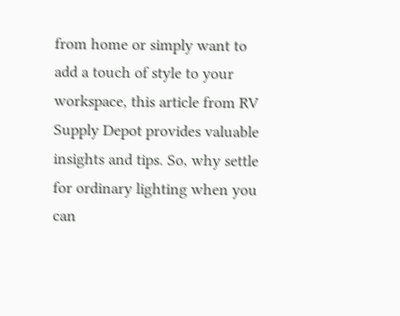from home or simply want to add a touch of style to your workspace, this article from RV Supply Depot provides valuable insights and tips. So, why settle for ordinary lighting when you can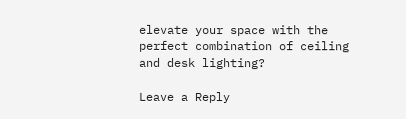elevate your space with the perfect combination of ceiling and desk lighting?

Leave a Reply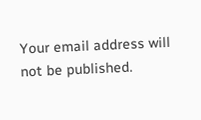Your email address will not be published.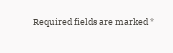Required fields are marked *